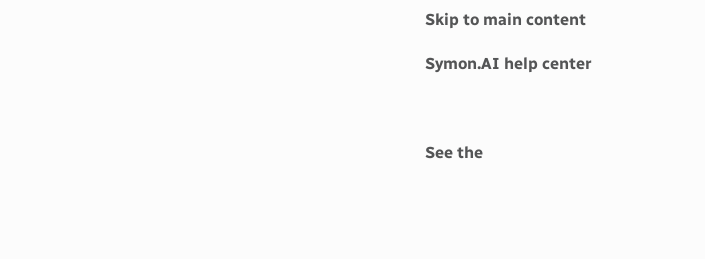Skip to main content

Symon.AI help center



See the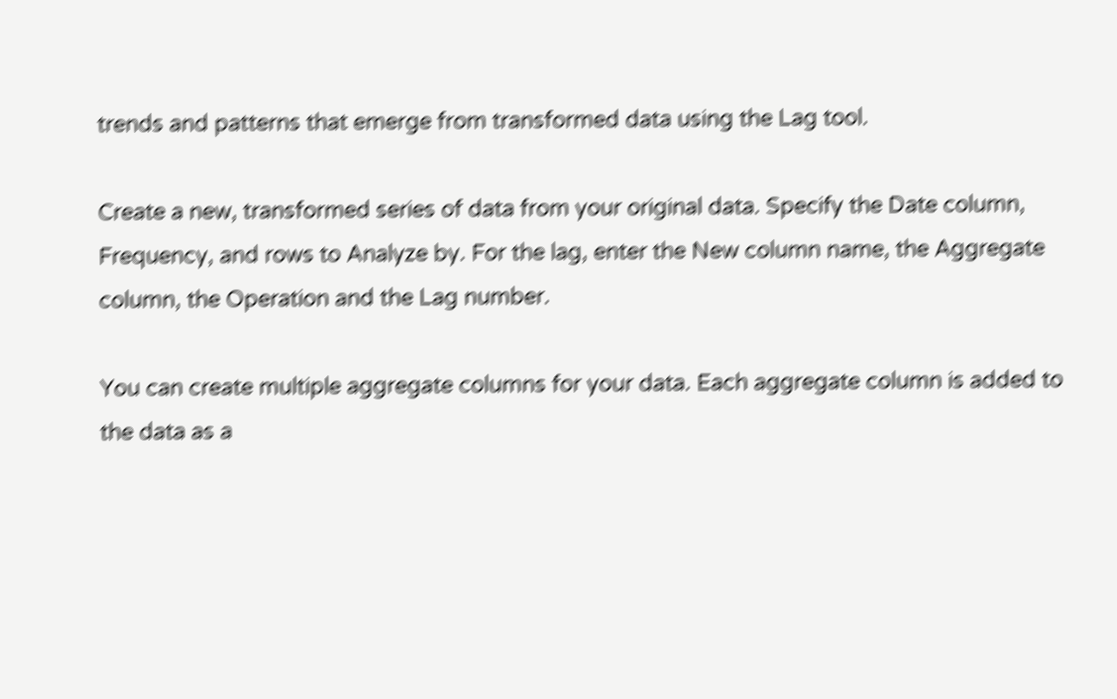trends and patterns that emerge from transformed data using the Lag tool.

Create a new, transformed series of data from your original data. Specify the Date column, Frequency, and rows to Analyze by. For the lag, enter the New column name, the Aggregate column, the Operation and the Lag number.

You can create multiple aggregate columns for your data. Each aggregate column is added to the data as a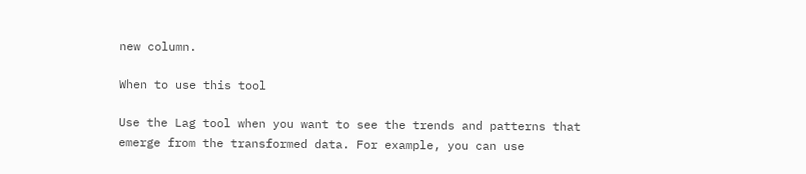new column.

When to use this tool

Use the Lag tool when you want to see the trends and patterns that emerge from the transformed data. For example, you can use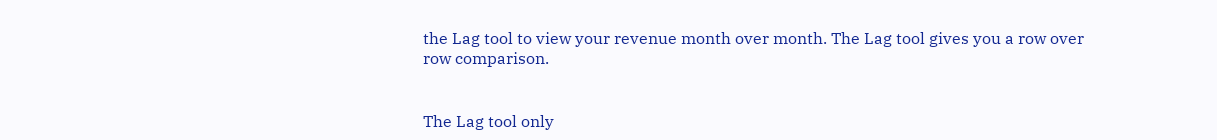the Lag tool to view your revenue month over month. The Lag tool gives you a row over row comparison.


The Lag tool only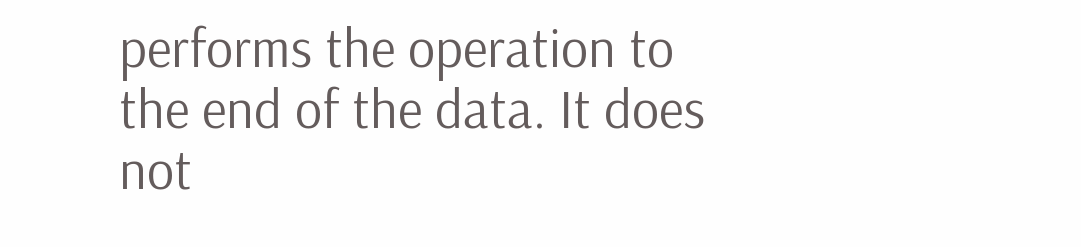performs the operation to the end of the data. It does not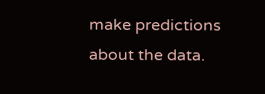make predictions about the data.